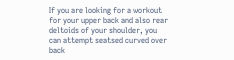If you are looking for a workout for your upper back and also rear deltoids of your shoulder, you can attempt seatsed curved over back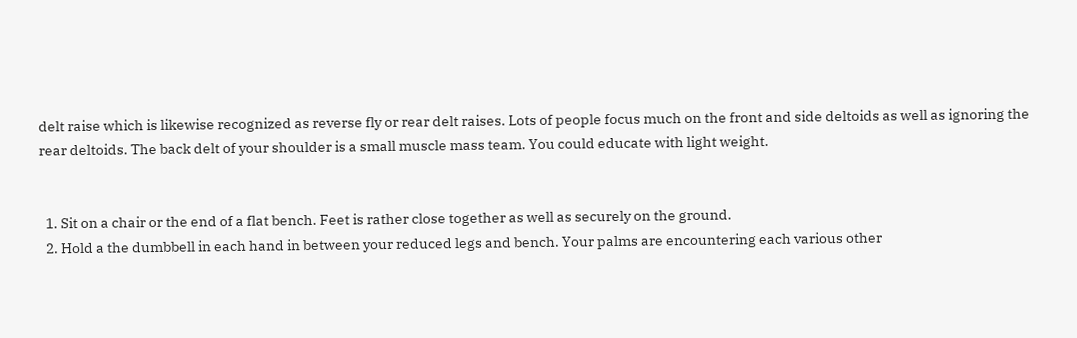delt raise which is likewise recognized as reverse fly or rear delt raises. Lots of people focus much on the front and side deltoids as well as ignoring the rear deltoids. The back delt of your shoulder is a small muscle mass team. You could educate with light weight.


  1. Sit on a chair or the end of a flat bench. Feet is rather close together as well as securely on the ground.
  2. Hold a the dumbbell in each hand in between your reduced legs and bench. Your palms are encountering each various other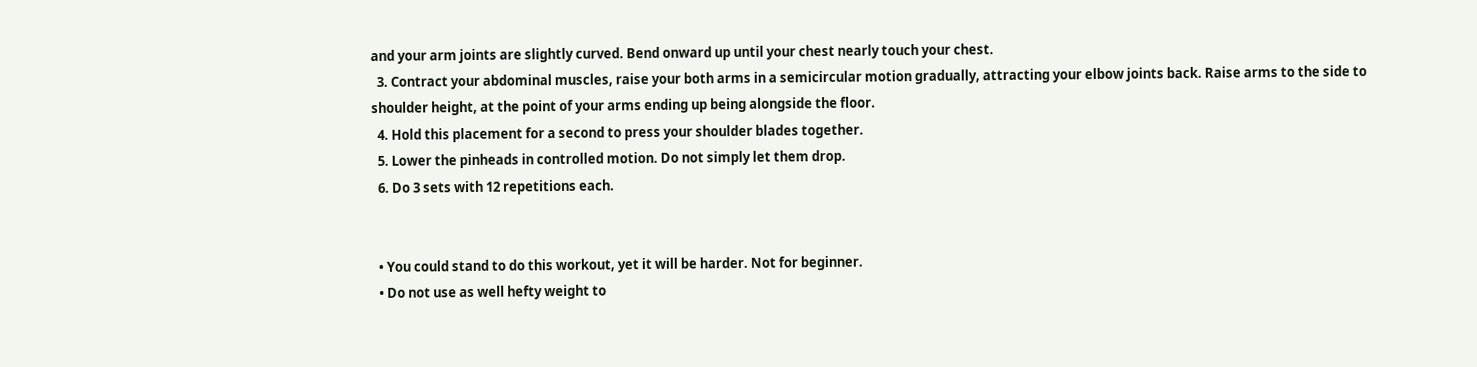and your arm joints are slightly curved. Bend onward up until your chest nearly touch your chest.
  3. Contract your abdominal muscles, raise your both arms in a semicircular motion gradually, attracting your elbow joints back. Raise arms to the side to shoulder height, at the point of your arms ending up being alongside the floor.
  4. Hold this placement for a second to press your shoulder blades together.
  5. Lower the pinheads in controlled motion. Do not simply let them drop.
  6. Do 3 sets with 12 repetitions each.


  • You could stand to do this workout, yet it will be harder. Not for beginner.
  • Do not use as well hefty weight to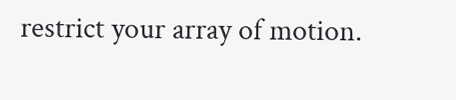restrict your array of motion.